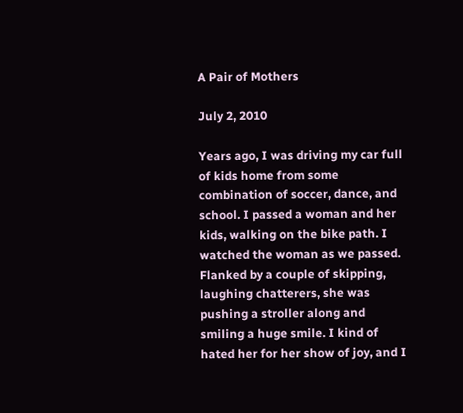A Pair of Mothers

July 2, 2010

Years ago, I was driving my car full of kids home from some combination of soccer, dance, and school. I passed a woman and her kids, walking on the bike path. I watched the woman as we passed. Flanked by a couple of skipping, laughing chatterers, she was pushing a stroller along and smiling a huge smile. I kind of hated her for her show of joy, and I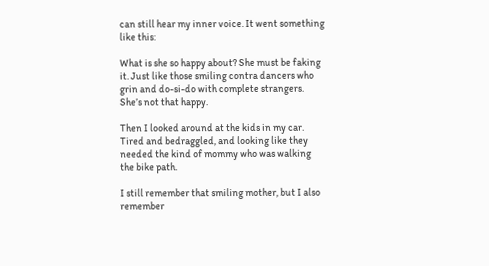can still hear my inner voice. It went something like this:

What is she so happy about? She must be faking it. Just like those smiling contra dancers who grin and do-si-do with complete strangers. She’s not that happy.

Then I looked around at the kids in my car. Tired and bedraggled, and looking like they needed the kind of mommy who was walking the bike path.

I still remember that smiling mother, but I also remember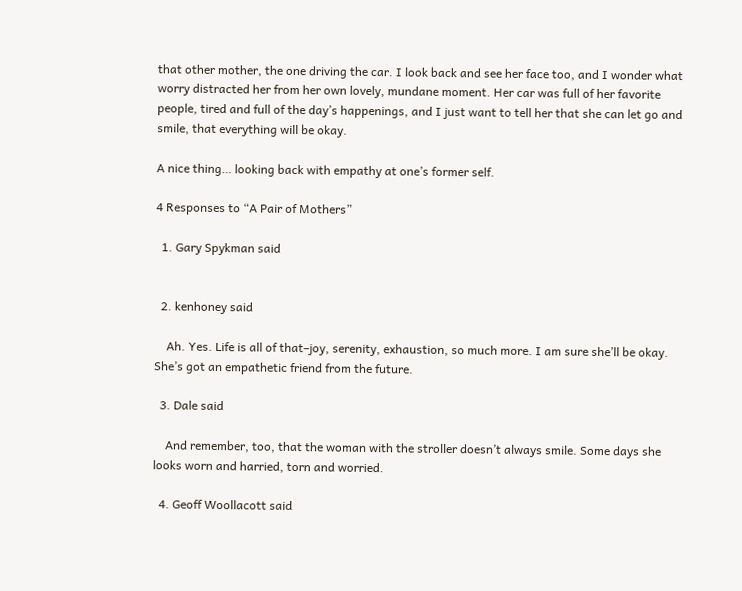that other mother, the one driving the car. I look back and see her face too, and I wonder what worry distracted her from her own lovely, mundane moment. Her car was full of her favorite people, tired and full of the day’s happenings, and I just want to tell her that she can let go and smile, that everything will be okay.

A nice thing… looking back with empathy at one’s former self.

4 Responses to “A Pair of Mothers”

  1. Gary Spykman said


  2. kenhoney said

    Ah. Yes. Life is all of that–joy, serenity, exhaustion, so much more. I am sure she’ll be okay. She’s got an empathetic friend from the future.

  3. Dale said

    And remember, too, that the woman with the stroller doesn’t always smile. Some days she looks worn and harried, torn and worried.

  4. Geoff Woollacott said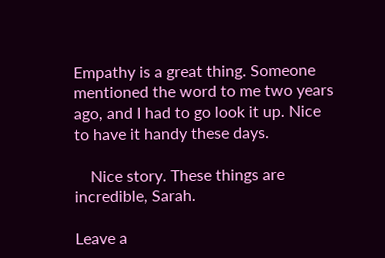Empathy is a great thing. Someone mentioned the word to me two years ago, and I had to go look it up. Nice to have it handy these days.

    Nice story. These things are incredible, Sarah.

Leave a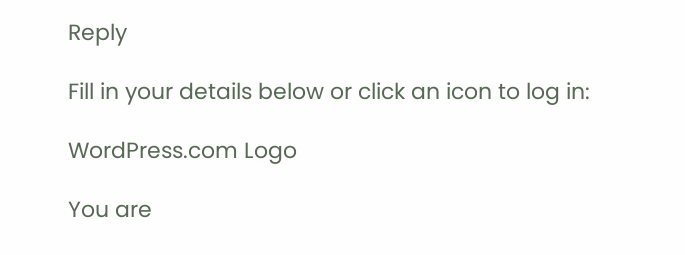Reply

Fill in your details below or click an icon to log in:

WordPress.com Logo

You are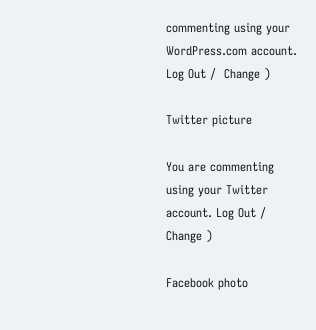commenting using your WordPress.com account. Log Out /  Change )

Twitter picture

You are commenting using your Twitter account. Log Out /  Change )

Facebook photo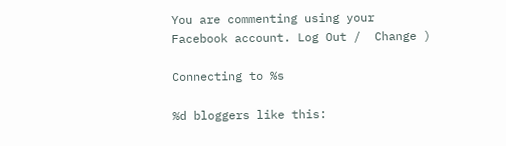You are commenting using your Facebook account. Log Out /  Change )

Connecting to %s

%d bloggers like this: